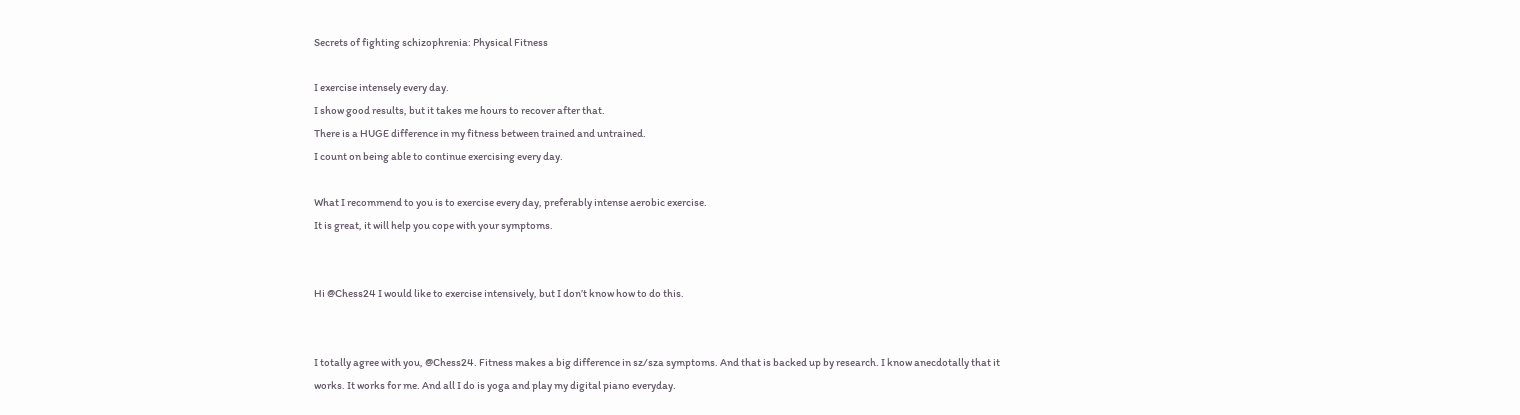Secrets of fighting schizophrenia: Physical Fitness

I exercise intensely every day.
I show good results, but it takes me hours to recover after that.
There is a HUGE difference in my fitness between trained and untrained.
I count on being able to continue exercising every day.

What I recommend to you is to exercise every day, preferably intense aerobic exercise.
It is great, it will help you cope with your symptoms.


Hi @Chess24 I would like to exercise intensively, but I don’t know how to do this.


I totally agree with you, @Chess24. Fitness makes a big difference in sz/sza symptoms. And that is backed up by research. I know anecdotally that it works. It works for me. And all I do is yoga and play my digital piano everyday.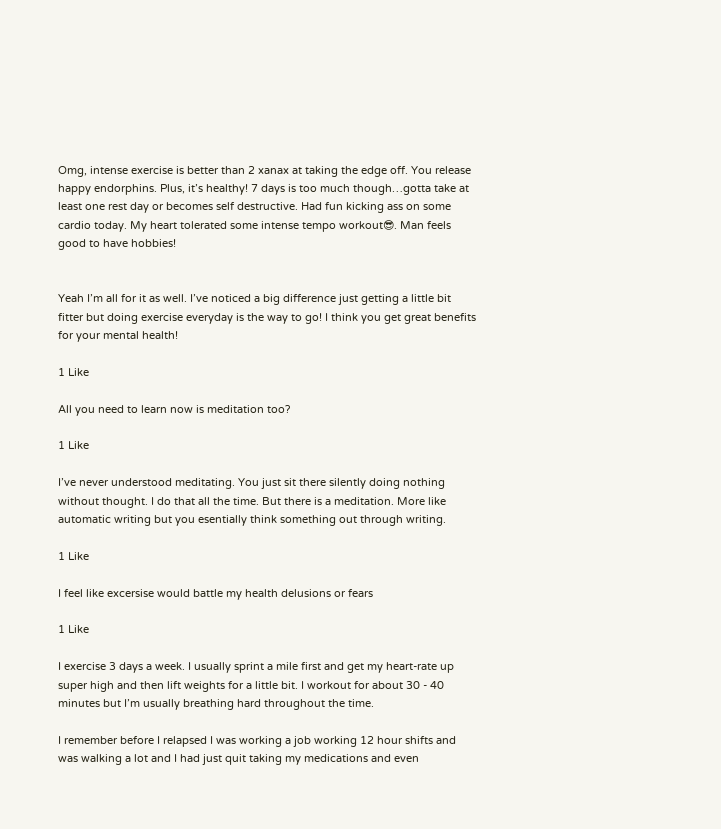Omg, intense exercise is better than 2 xanax at taking the edge off. You release happy endorphins. Plus, it’s healthy! 7 days is too much though…gotta take at least one rest day or becomes self destructive. Had fun kicking ass on some cardio today. My heart tolerated some intense tempo workout😎. Man feels good to have hobbies!


Yeah I’m all for it as well. I’ve noticed a big difference just getting a little bit fitter but doing exercise everyday is the way to go! I think you get great benefits for your mental health!

1 Like

All you need to learn now is meditation too?

1 Like

I’ve never understood meditating. You just sit there silently doing nothing without thought. I do that all the time. But there is a meditation. More like automatic writing but you esentially think something out through writing.

1 Like

I feel like excersise would battle my health delusions or fears

1 Like

I exercise 3 days a week. I usually sprint a mile first and get my heart-rate up super high and then lift weights for a little bit. I workout for about 30 - 40 minutes but I’m usually breathing hard throughout the time.

I remember before I relapsed I was working a job working 12 hour shifts and was walking a lot and I had just quit taking my medications and even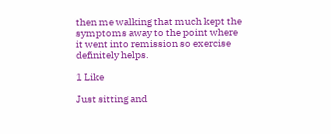then me walking that much kept the symptoms away to the point where it went into remission so exercise definitely helps.

1 Like

Just sitting and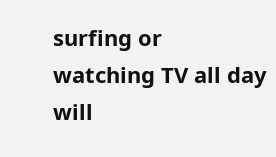surfing or watching TV all day will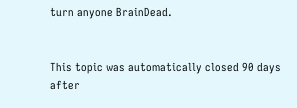turn anyone BrainDead.


This topic was automatically closed 90 days after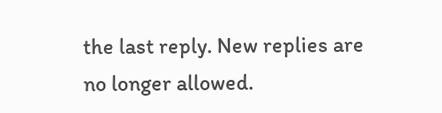the last reply. New replies are no longer allowed.